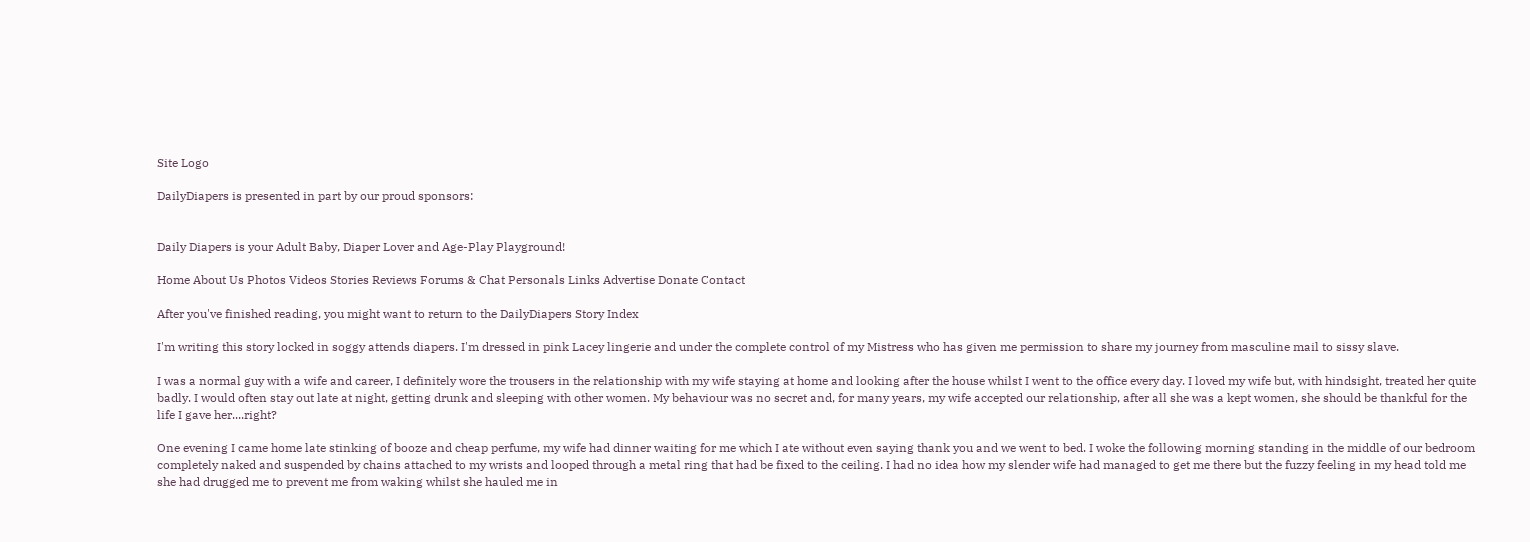Site Logo

DailyDiapers is presented in part by our proud sponsors:


Daily Diapers is your Adult Baby, Diaper Lover and Age-Play Playground!

Home About Us Photos Videos Stories Reviews Forums & Chat Personals Links Advertise Donate Contact

After you've finished reading, you might want to return to the DailyDiapers Story Index

I'm writing this story locked in soggy attends diapers. I'm dressed in pink Lacey lingerie and under the complete control of my Mistress who has given me permission to share my journey from masculine mail to sissy slave.

I was a normal guy with a wife and career, I definitely wore the trousers in the relationship with my wife staying at home and looking after the house whilst I went to the office every day. I loved my wife but, with hindsight, treated her quite badly. I would often stay out late at night, getting drunk and sleeping with other women. My behaviour was no secret and, for many years, my wife accepted our relationship, after all she was a kept women, she should be thankful for the life I gave her....right?

One evening I came home late stinking of booze and cheap perfume, my wife had dinner waiting for me which I ate without even saying thank you and we went to bed. I woke the following morning standing in the middle of our bedroom completely naked and suspended by chains attached to my wrists and looped through a metal ring that had be fixed to the ceiling. I had no idea how my slender wife had managed to get me there but the fuzzy feeling in my head told me she had drugged me to prevent me from waking whilst she hauled me in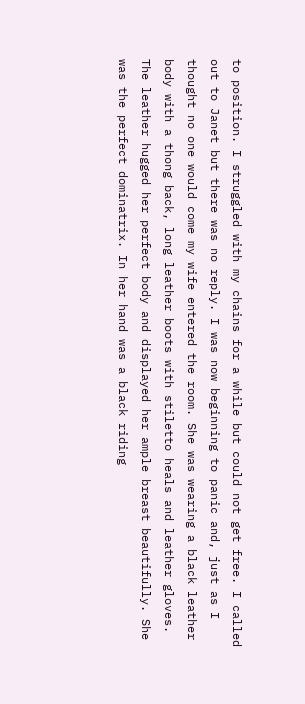to position. I struggled with my chains for a while but could not get free. I called out to Janet but there was no reply. I was now beginning to panic and, just as I thought no one would come my wife entered the room. She was wearing a black leather body with a thong back, long leather boots with stiletto heals and leather gloves. The leather hugged her perfect body and displayed her ample breast beautifully. She was the perfect dominatrix. In her hand was a black riding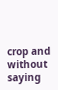crop and without saying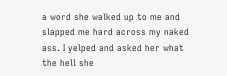a word she walked up to me and slapped me hard across my naked ass. I yelped and asked her what the hell she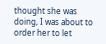thought she was doing, I was about to order her to let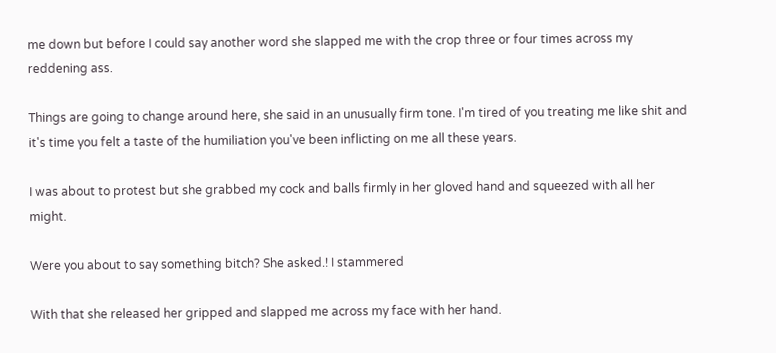me down but before I could say another word she slapped me with the crop three or four times across my reddening ass.

Things are going to change around here, she said in an unusually firm tone. I'm tired of you treating me like shit and it's time you felt a taste of the humiliation you've been inflicting on me all these years.

I was about to protest but she grabbed my cock and balls firmly in her gloved hand and squeezed with all her might.

Were you about to say something bitch? She asked.! I stammered

With that she released her gripped and slapped me across my face with her hand.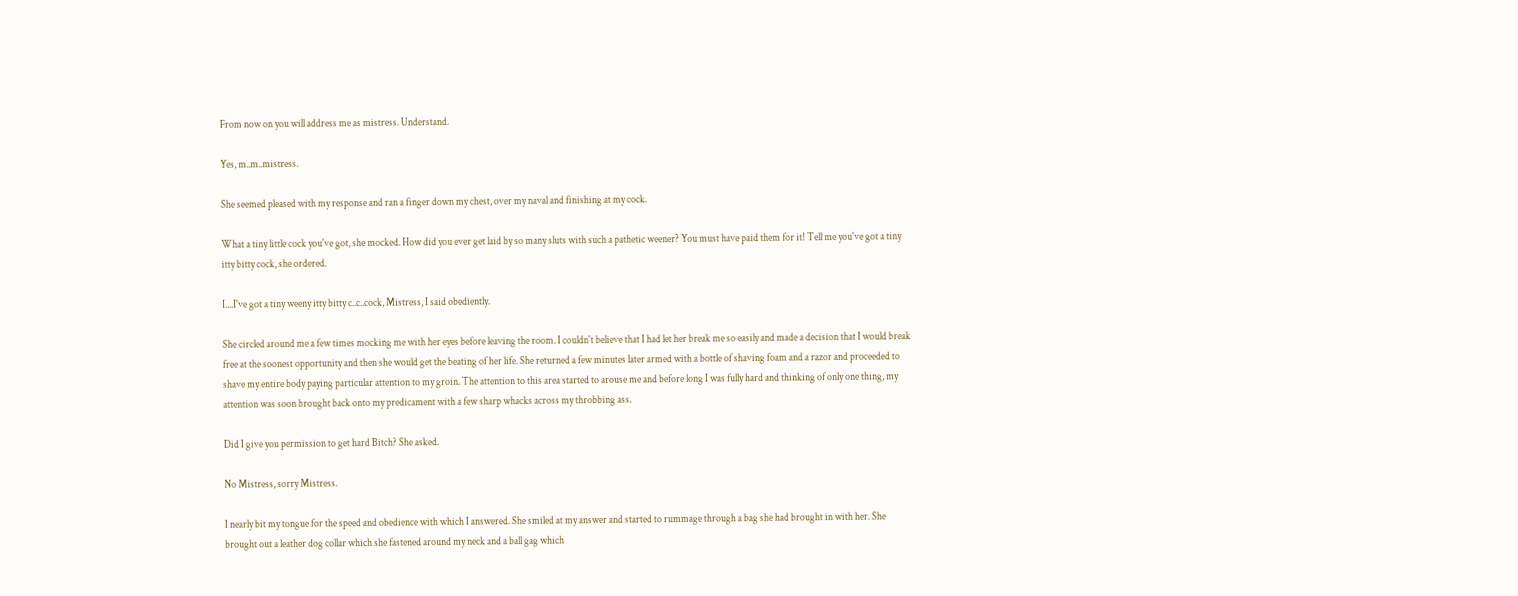From now on you will address me as mistress. Understand.

Yes, m..m..mistress.

She seemed pleased with my response and ran a finger down my chest, over my naval and finishing at my cock.

What a tiny little cock you've got, she mocked. How did you ever get laid by so many sluts with such a pathetic weener? You must have paid them for it! Tell me you've got a tiny itty bitty cock, she ordered.

I....I've got a tiny weeny itty bitty c..c..cock, Mistress, I said obediently.

She circled around me a few times mocking me with her eyes before leaving the room. I couldn't believe that I had let her break me so easily and made a decision that I would break free at the soonest opportunity and then she would get the beating of her life. She returned a few minutes later armed with a bottle of shaving foam and a razor and proceeded to shave my entire body paying particular attention to my groin. The attention to this area started to arouse me and before long I was fully hard and thinking of only one thing, my attention was soon brought back onto my predicament with a few sharp whacks across my throbbing ass.

Did I give you permission to get hard Bitch? She asked.

No Mistress, sorry Mistress.

I nearly bit my tongue for the speed and obedience with which I answered. She smiled at my answer and started to rummage through a bag she had brought in with her. She brought out a leather dog collar which she fastened around my neck and a ball gag which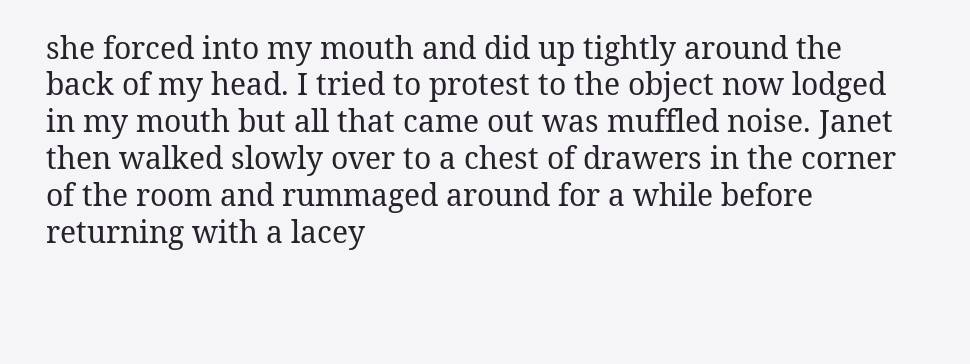she forced into my mouth and did up tightly around the back of my head. I tried to protest to the object now lodged in my mouth but all that came out was muffled noise. Janet then walked slowly over to a chest of drawers in the corner of the room and rummaged around for a while before returning with a lacey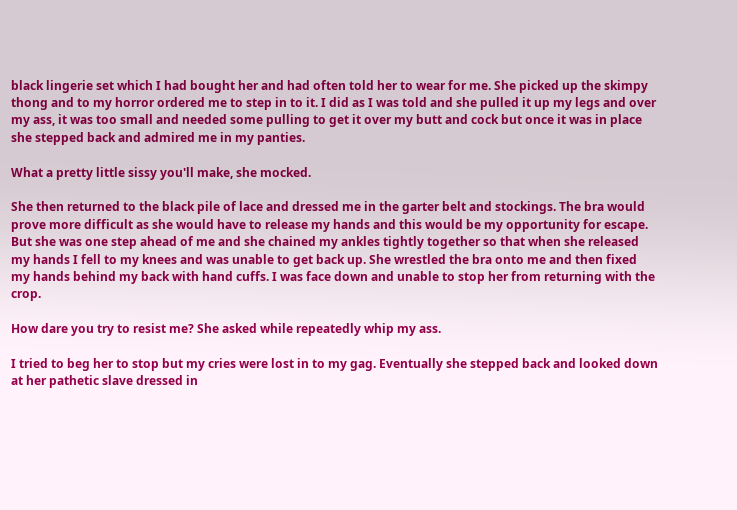black lingerie set which I had bought her and had often told her to wear for me. She picked up the skimpy thong and to my horror ordered me to step in to it. I did as I was told and she pulled it up my legs and over my ass, it was too small and needed some pulling to get it over my butt and cock but once it was in place she stepped back and admired me in my panties.

What a pretty little sissy you'll make, she mocked.

She then returned to the black pile of lace and dressed me in the garter belt and stockings. The bra would prove more difficult as she would have to release my hands and this would be my opportunity for escape. But she was one step ahead of me and she chained my ankles tightly together so that when she released my hands I fell to my knees and was unable to get back up. She wrestled the bra onto me and then fixed my hands behind my back with hand cuffs. I was face down and unable to stop her from returning with the crop.

How dare you try to resist me? She asked while repeatedly whip my ass.

I tried to beg her to stop but my cries were lost in to my gag. Eventually she stepped back and looked down at her pathetic slave dressed in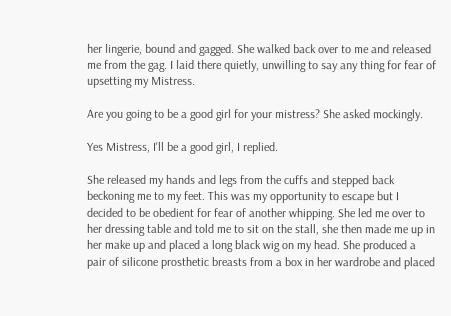her lingerie, bound and gagged. She walked back over to me and released me from the gag. I laid there quietly, unwilling to say any thing for fear of upsetting my Mistress.

Are you going to be a good girl for your mistress? She asked mockingly.

Yes Mistress, I'll be a good girl, I replied.

She released my hands and legs from the cuffs and stepped back beckoning me to my feet. This was my opportunity to escape but I decided to be obedient for fear of another whipping. She led me over to her dressing table and told me to sit on the stall, she then made me up in her make up and placed a long black wig on my head. She produced a pair of silicone prosthetic breasts from a box in her wardrobe and placed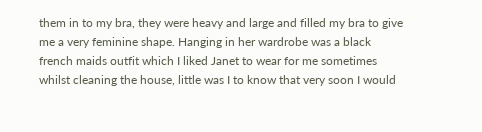them in to my bra, they were heavy and large and filled my bra to give me a very feminine shape. Hanging in her wardrobe was a black french maids outfit which I liked Janet to wear for me sometimes whilst cleaning the house, little was I to know that very soon I would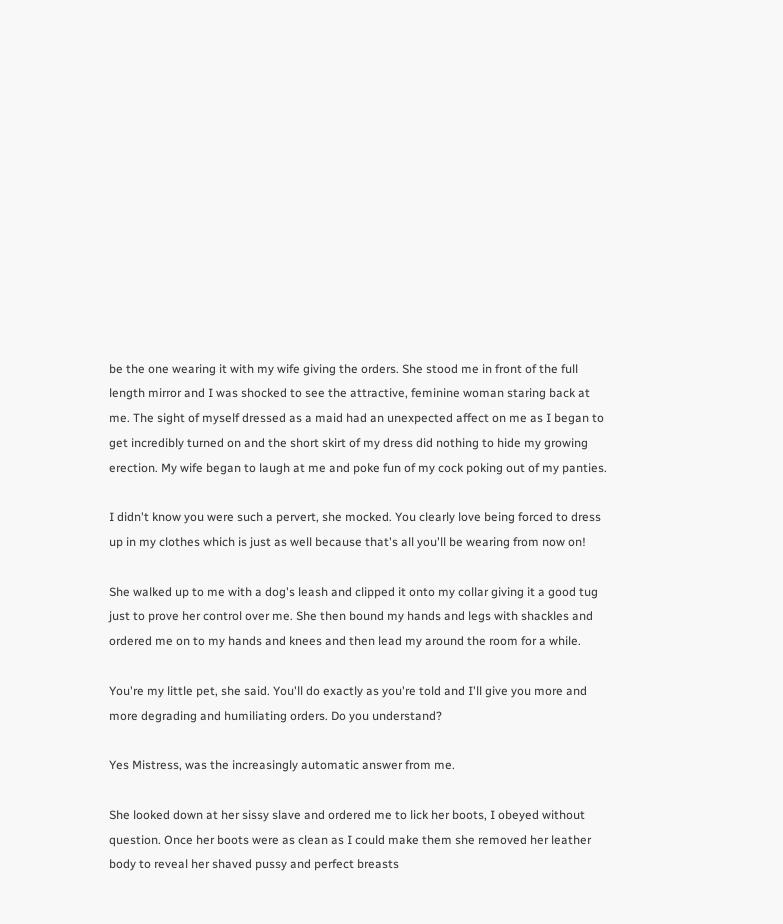be the one wearing it with my wife giving the orders. She stood me in front of the full length mirror and I was shocked to see the attractive, feminine woman staring back at me. The sight of myself dressed as a maid had an unexpected affect on me as I began to get incredibly turned on and the short skirt of my dress did nothing to hide my growing erection. My wife began to laugh at me and poke fun of my cock poking out of my panties.

I didn't know you were such a pervert, she mocked. You clearly love being forced to dress up in my clothes which is just as well because that's all you'll be wearing from now on!

She walked up to me with a dog's leash and clipped it onto my collar giving it a good tug just to prove her control over me. She then bound my hands and legs with shackles and ordered me on to my hands and knees and then lead my around the room for a while.

You're my little pet, she said. You'll do exactly as you're told and I'll give you more and more degrading and humiliating orders. Do you understand?

Yes Mistress, was the increasingly automatic answer from me.

She looked down at her sissy slave and ordered me to lick her boots, I obeyed without question. Once her boots were as clean as I could make them she removed her leather body to reveal her shaved pussy and perfect breasts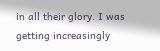in all their glory. I was getting increasingly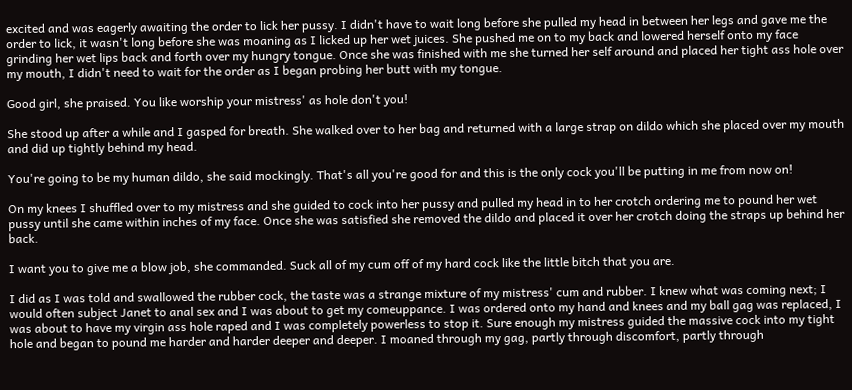excited and was eagerly awaiting the order to lick her pussy. I didn't have to wait long before she pulled my head in between her legs and gave me the order to lick, it wasn't long before she was moaning as I licked up her wet juices. She pushed me on to my back and lowered herself onto my face grinding her wet lips back and forth over my hungry tongue. Once she was finished with me she turned her self around and placed her tight ass hole over my mouth, I didn't need to wait for the order as I began probing her butt with my tongue.

Good girl, she praised. You like worship your mistress' as hole don't you!

She stood up after a while and I gasped for breath. She walked over to her bag and returned with a large strap on dildo which she placed over my mouth and did up tightly behind my head.

You're going to be my human dildo, she said mockingly. That's all you're good for and this is the only cock you'll be putting in me from now on!

On my knees I shuffled over to my mistress and she guided to cock into her pussy and pulled my head in to her crotch ordering me to pound her wet pussy until she came within inches of my face. Once she was satisfied she removed the dildo and placed it over her crotch doing the straps up behind her back.

I want you to give me a blow job, she commanded. Suck all of my cum off of my hard cock like the little bitch that you are.

I did as I was told and swallowed the rubber cock, the taste was a strange mixture of my mistress' cum and rubber. I knew what was coming next; I would often subject Janet to anal sex and I was about to get my comeuppance. I was ordered onto my hand and knees and my ball gag was replaced, I was about to have my virgin ass hole raped and I was completely powerless to stop it. Sure enough my mistress guided the massive cock into my tight hole and began to pound me harder and harder deeper and deeper. I moaned through my gag, partly through discomfort, partly through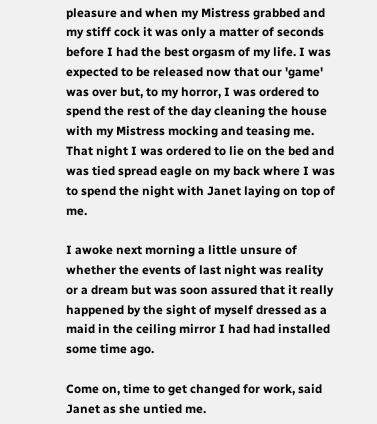pleasure and when my Mistress grabbed and my stiff cock it was only a matter of seconds before I had the best orgasm of my life. I was expected to be released now that our 'game' was over but, to my horror, I was ordered to spend the rest of the day cleaning the house with my Mistress mocking and teasing me. That night I was ordered to lie on the bed and was tied spread eagle on my back where I was to spend the night with Janet laying on top of me.

I awoke next morning a little unsure of whether the events of last night was reality or a dream but was soon assured that it really happened by the sight of myself dressed as a maid in the ceiling mirror I had had installed some time ago.

Come on, time to get changed for work, said Janet as she untied me.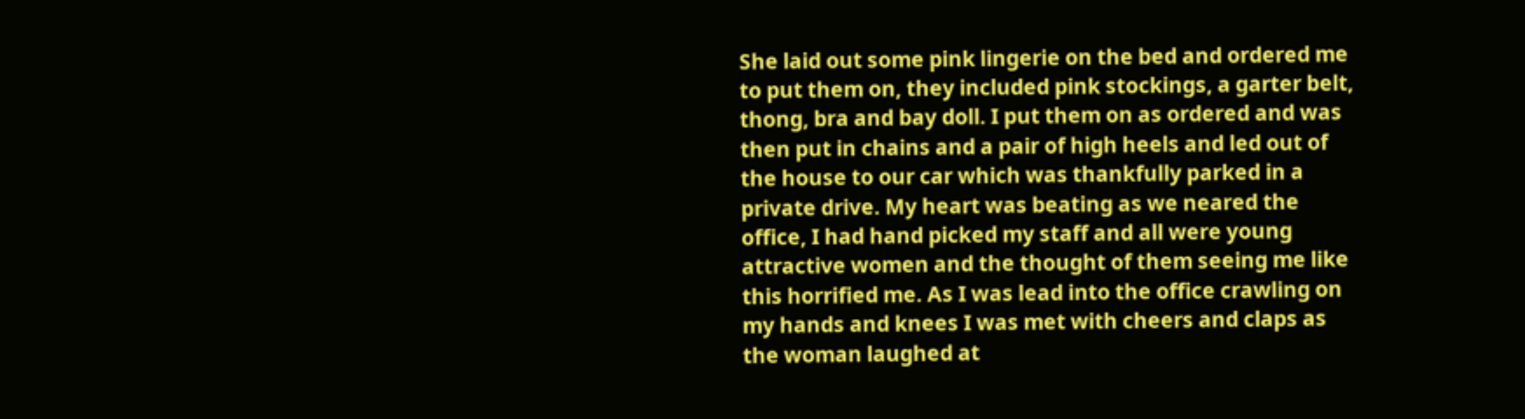She laid out some pink lingerie on the bed and ordered me to put them on, they included pink stockings, a garter belt, thong, bra and bay doll. I put them on as ordered and was then put in chains and a pair of high heels and led out of the house to our car which was thankfully parked in a private drive. My heart was beating as we neared the office, I had hand picked my staff and all were young attractive women and the thought of them seeing me like this horrified me. As I was lead into the office crawling on my hands and knees I was met with cheers and claps as the woman laughed at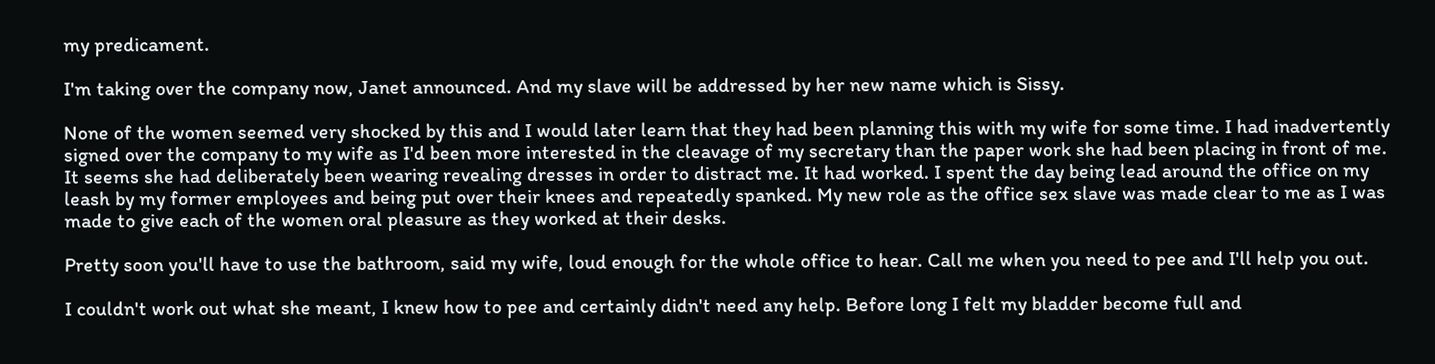my predicament.

I'm taking over the company now, Janet announced. And my slave will be addressed by her new name which is Sissy.

None of the women seemed very shocked by this and I would later learn that they had been planning this with my wife for some time. I had inadvertently signed over the company to my wife as I'd been more interested in the cleavage of my secretary than the paper work she had been placing in front of me. It seems she had deliberately been wearing revealing dresses in order to distract me. It had worked. I spent the day being lead around the office on my leash by my former employees and being put over their knees and repeatedly spanked. My new role as the office sex slave was made clear to me as I was made to give each of the women oral pleasure as they worked at their desks.

Pretty soon you'll have to use the bathroom, said my wife, loud enough for the whole office to hear. Call me when you need to pee and I'll help you out.

I couldn't work out what she meant, I knew how to pee and certainly didn't need any help. Before long I felt my bladder become full and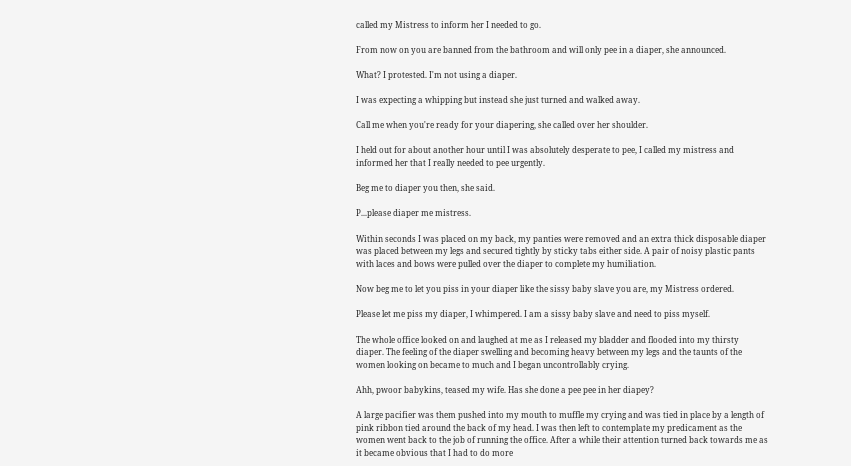called my Mistress to inform her I needed to go.

From now on you are banned from the bathroom and will only pee in a diaper, she announced.

What? I protested. I'm not using a diaper.

I was expecting a whipping but instead she just turned and walked away.

Call me when you're ready for your diapering, she called over her shoulder.

I held out for about another hour until I was absolutely desperate to pee, I called my mistress and informed her that I really needed to pee urgently.

Beg me to diaper you then, she said.

P...please diaper me mistress.

Within seconds I was placed on my back, my panties were removed and an extra thick disposable diaper was placed between my legs and secured tightly by sticky tabs either side. A pair of noisy plastic pants with laces and bows were pulled over the diaper to complete my humiliation.

Now beg me to let you piss in your diaper like the sissy baby slave you are, my Mistress ordered.

Please let me piss my diaper, I whimpered. I am a sissy baby slave and need to piss myself.

The whole office looked on and laughed at me as I released my bladder and flooded into my thirsty diaper. The feeling of the diaper swelling and becoming heavy between my legs and the taunts of the women looking on became to much and I began uncontrollably crying.

Ahh, pwoor babykins, teased my wife. Has she done a pee pee in her diapey?

A large pacifier was them pushed into my mouth to muffle my crying and was tied in place by a length of pink ribbon tied around the back of my head. I was then left to contemplate my predicament as the women went back to the job of running the office. After a while their attention turned back towards me as it became obvious that I had to do more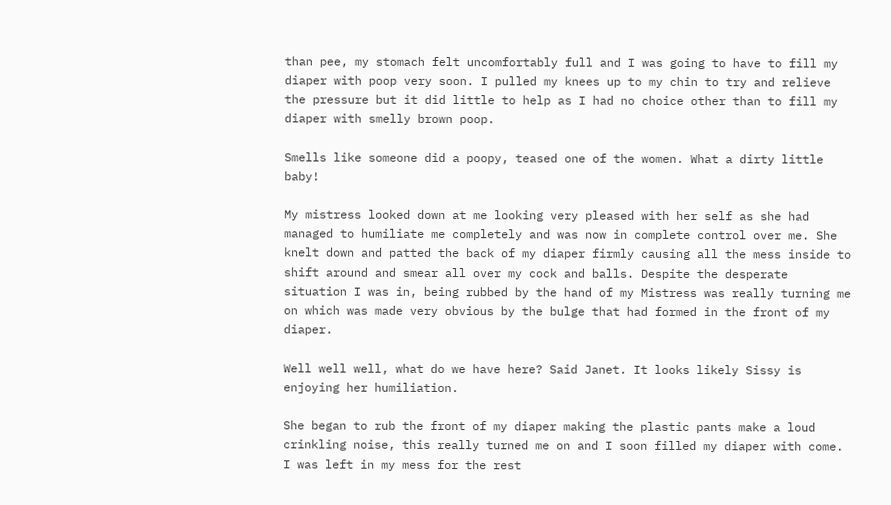than pee, my stomach felt uncomfortably full and I was going to have to fill my diaper with poop very soon. I pulled my knees up to my chin to try and relieve the pressure but it did little to help as I had no choice other than to fill my diaper with smelly brown poop.

Smells like someone did a poopy, teased one of the women. What a dirty little baby!

My mistress looked down at me looking very pleased with her self as she had managed to humiliate me completely and was now in complete control over me. She knelt down and patted the back of my diaper firmly causing all the mess inside to shift around and smear all over my cock and balls. Despite the desperate situation I was in, being rubbed by the hand of my Mistress was really turning me on which was made very obvious by the bulge that had formed in the front of my diaper.

Well well well, what do we have here? Said Janet. It looks likely Sissy is enjoying her humiliation.

She began to rub the front of my diaper making the plastic pants make a loud crinkling noise, this really turned me on and I soon filled my diaper with come. I was left in my mess for the rest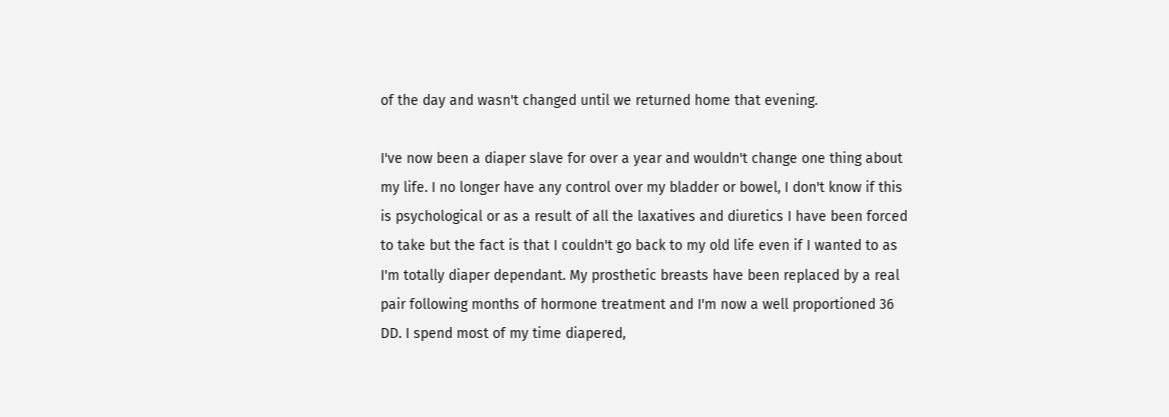of the day and wasn't changed until we returned home that evening.

I've now been a diaper slave for over a year and wouldn't change one thing about my life. I no longer have any control over my bladder or bowel, I don't know if this is psychological or as a result of all the laxatives and diuretics I have been forced to take but the fact is that I couldn't go back to my old life even if I wanted to as I'm totally diaper dependant. My prosthetic breasts have been replaced by a real pair following months of hormone treatment and I'm now a well proportioned 36 DD. I spend most of my time diapered,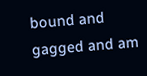bound and gagged and am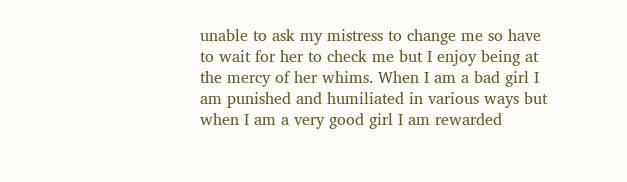unable to ask my mistress to change me so have to wait for her to check me but I enjoy being at the mercy of her whims. When I am a bad girl I am punished and humiliated in various ways but when I am a very good girl I am rewarded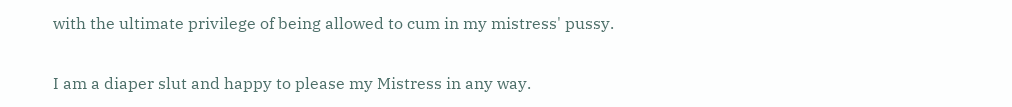with the ultimate privilege of being allowed to cum in my mistress' pussy.

I am a diaper slut and happy to please my Mistress in any way.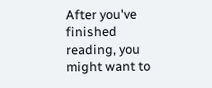After you've finished reading, you might want to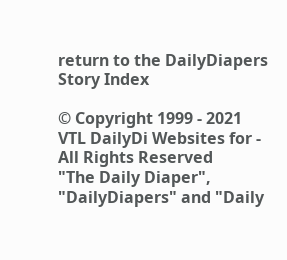return to the DailyDiapers Story Index

© Copyright 1999 - 2021 VTL DailyDi Websites for - All Rights Reserved
"The Daily Diaper", "DailyDiapers" and "Daily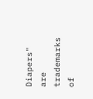Diapers" are trademarks of